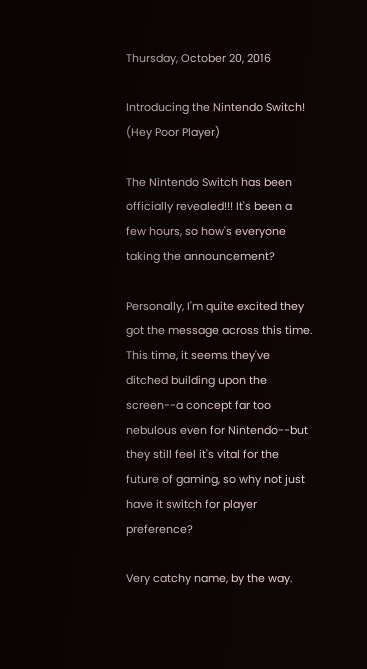Thursday, October 20, 2016

Introducing the Nintendo Switch! (Hey Poor Player)

The Nintendo Switch has been officially revealed!!! It's been a few hours, so how's everyone taking the announcement?

Personally, I'm quite excited they got the message across this time. This time, it seems they've ditched building upon the screen--a concept far too nebulous even for Nintendo--but they still feel it's vital for the future of gaming, so why not just have it switch for player preference?

Very catchy name, by the way.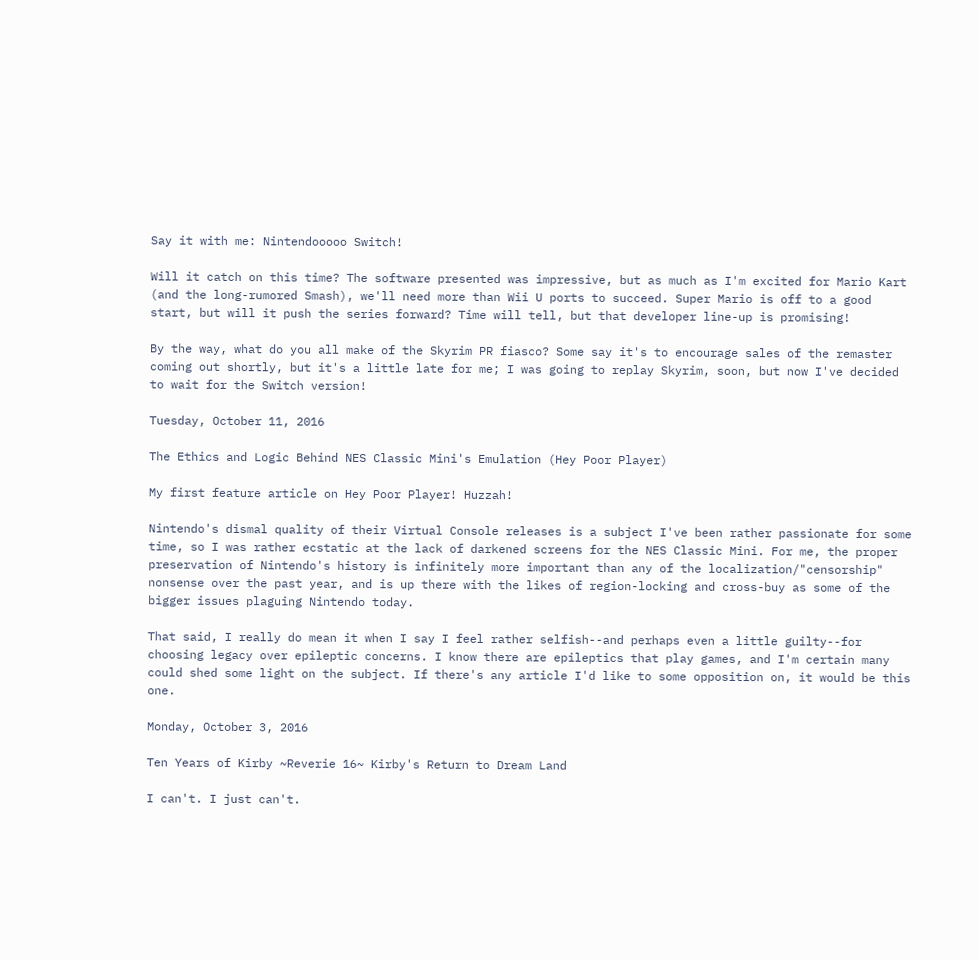Say it with me: Nintendooooo Switch!

Will it catch on this time? The software presented was impressive, but as much as I'm excited for Mario Kart (and the long-rumored Smash), we'll need more than Wii U ports to succeed. Super Mario is off to a good start, but will it push the series forward? Time will tell, but that developer line-up is promising!

By the way, what do you all make of the Skyrim PR fiasco? Some say it's to encourage sales of the remaster coming out shortly, but it's a little late for me; I was going to replay Skyrim, soon, but now I've decided to wait for the Switch version!

Tuesday, October 11, 2016

The Ethics and Logic Behind NES Classic Mini's Emulation (Hey Poor Player)

My first feature article on Hey Poor Player! Huzzah!

Nintendo's dismal quality of their Virtual Console releases is a subject I've been rather passionate for some time, so I was rather ecstatic at the lack of darkened screens for the NES Classic Mini. For me, the proper preservation of Nintendo's history is infinitely more important than any of the localization/"censorship" nonsense over the past year, and is up there with the likes of region-locking and cross-buy as some of the bigger issues plaguing Nintendo today.

That said, I really do mean it when I say I feel rather selfish--and perhaps even a little guilty--for choosing legacy over epileptic concerns. I know there are epileptics that play games, and I'm certain many could shed some light on the subject. If there's any article I'd like to some opposition on, it would be this one.

Monday, October 3, 2016

Ten Years of Kirby ~Reverie 16~ Kirby's Return to Dream Land

I can't. I just can't.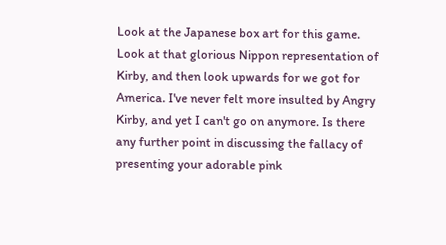Look at the Japanese box art for this game. Look at that glorious Nippon representation of Kirby, and then look upwards for we got for America. I've never felt more insulted by Angry Kirby, and yet I can't go on anymore. Is there any further point in discussing the fallacy of presenting your adorable pink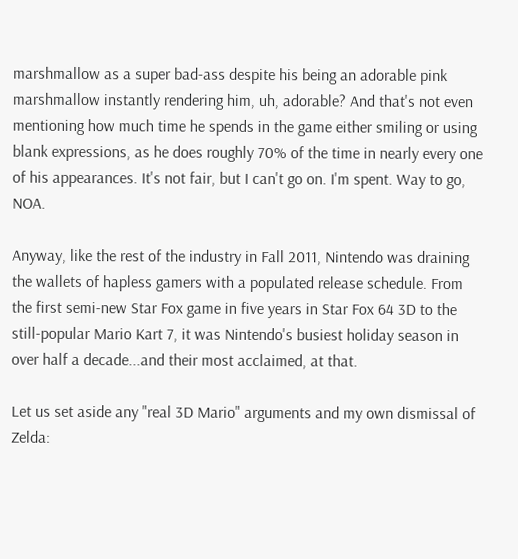marshmallow as a super bad-ass despite his being an adorable pink marshmallow instantly rendering him, uh, adorable? And that's not even mentioning how much time he spends in the game either smiling or using blank expressions, as he does roughly 70% of the time in nearly every one of his appearances. It's not fair, but I can't go on. I'm spent. Way to go, NOA.

Anyway, like the rest of the industry in Fall 2011, Nintendo was draining the wallets of hapless gamers with a populated release schedule. From the first semi-new Star Fox game in five years in Star Fox 64 3D to the still-popular Mario Kart 7, it was Nintendo's busiest holiday season in over half a decade...and their most acclaimed, at that.

Let us set aside any "real 3D Mario" arguments and my own dismissal of Zelda: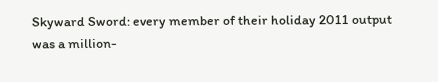Skyward Sword: every member of their holiday 2011 output was a million-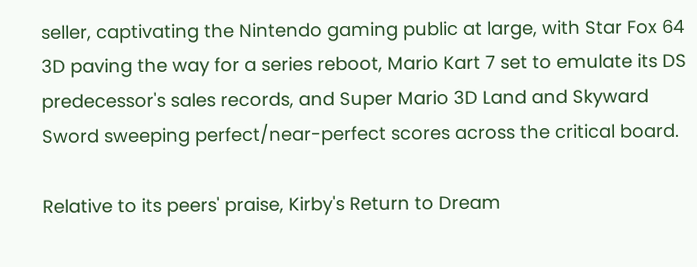seller, captivating the Nintendo gaming public at large, with Star Fox 64 3D paving the way for a series reboot, Mario Kart 7 set to emulate its DS predecessor's sales records, and Super Mario 3D Land and Skyward Sword sweeping perfect/near-perfect scores across the critical board.

Relative to its peers' praise, Kirby's Return to Dream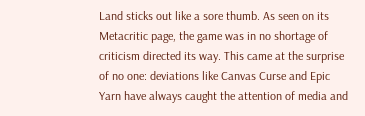Land sticks out like a sore thumb. As seen on its Metacritic page, the game was in no shortage of criticism directed its way. This came at the surprise of no one: deviations like Canvas Curse and Epic Yarn have always caught the attention of media and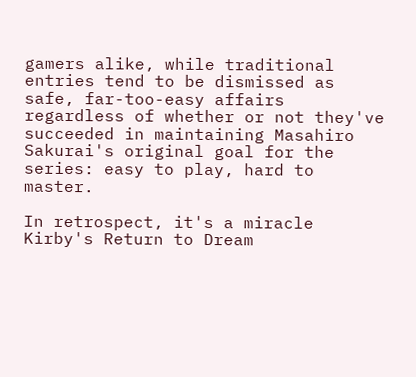gamers alike, while traditional entries tend to be dismissed as safe, far-too-easy affairs regardless of whether or not they've succeeded in maintaining Masahiro Sakurai's original goal for the series: easy to play, hard to master.

In retrospect, it's a miracle Kirby's Return to Dream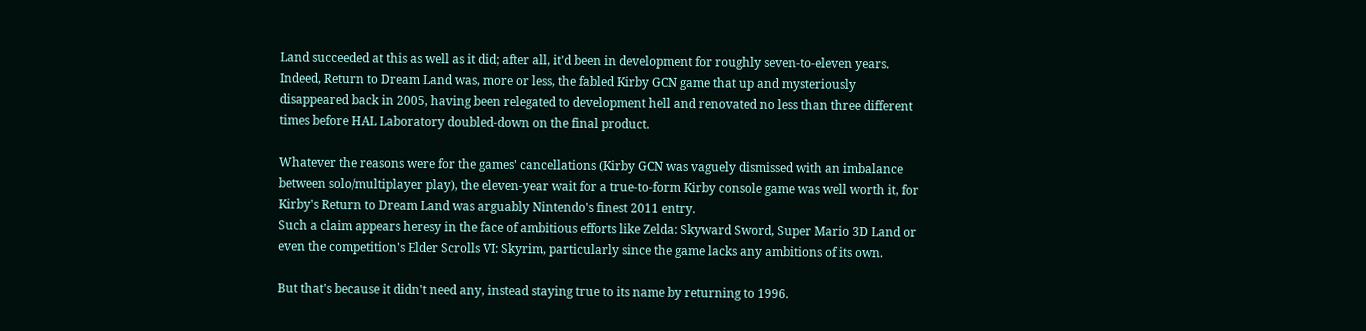Land succeeded at this as well as it did; after all, it'd been in development for roughly seven-to-eleven years. Indeed, Return to Dream Land was, more or less, the fabled Kirby GCN game that up and mysteriously disappeared back in 2005, having been relegated to development hell and renovated no less than three different times before HAL Laboratory doubled-down on the final product.

Whatever the reasons were for the games' cancellations (Kirby GCN was vaguely dismissed with an imbalance between solo/multiplayer play), the eleven-year wait for a true-to-form Kirby console game was well worth it, for Kirby's Return to Dream Land was arguably Nintendo's finest 2011 entry.
Such a claim appears heresy in the face of ambitious efforts like Zelda: Skyward Sword, Super Mario 3D Land or even the competition's Elder Scrolls VI: Skyrim, particularly since the game lacks any ambitions of its own.

But that's because it didn't need any, instead staying true to its name by returning to 1996.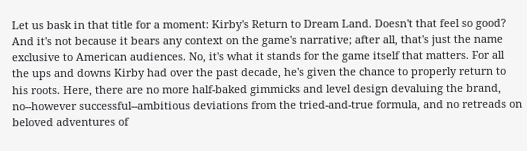Let us bask in that title for a moment: Kirby's Return to Dream Land. Doesn't that feel so good? And it's not because it bears any context on the game's narrative; after all, that's just the name exclusive to American audiences. No, it's what it stands for the game itself that matters. For all the ups and downs Kirby had over the past decade, he's given the chance to properly return to his roots. Here, there are no more half-baked gimmicks and level design devaluing the brand, no--however successful--ambitious deviations from the tried-and-true formula, and no retreads on beloved adventures of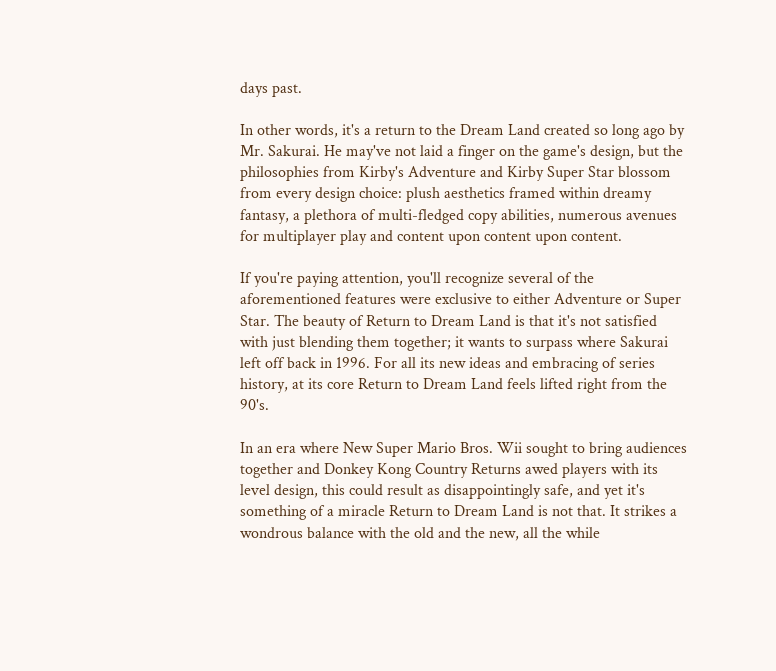days past.

In other words, it's a return to the Dream Land created so long ago by Mr. Sakurai. He may've not laid a finger on the game's design, but the philosophies from Kirby's Adventure and Kirby Super Star blossom from every design choice: plush aesthetics framed within dreamy fantasy, a plethora of multi-fledged copy abilities, numerous avenues for multiplayer play and content upon content upon content.

If you're paying attention, you'll recognize several of the aforementioned features were exclusive to either Adventure or Super Star. The beauty of Return to Dream Land is that it's not satisfied with just blending them together; it wants to surpass where Sakurai left off back in 1996. For all its new ideas and embracing of series history, at its core Return to Dream Land feels lifted right from the 90's.

In an era where New Super Mario Bros. Wii sought to bring audiences together and Donkey Kong Country Returns awed players with its level design, this could result as disappointingly safe, and yet it's something of a miracle Return to Dream Land is not that. It strikes a wondrous balance with the old and the new, all the while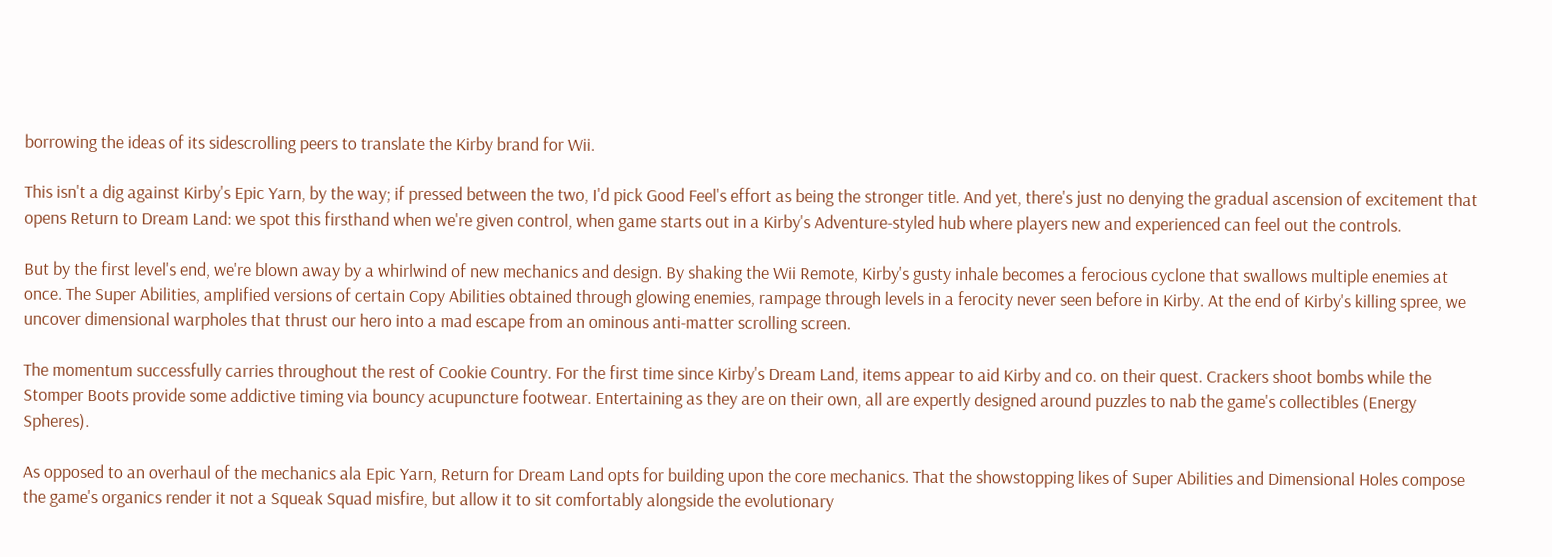borrowing the ideas of its sidescrolling peers to translate the Kirby brand for Wii.

This isn't a dig against Kirby's Epic Yarn, by the way; if pressed between the two, I'd pick Good Feel's effort as being the stronger title. And yet, there's just no denying the gradual ascension of excitement that opens Return to Dream Land: we spot this firsthand when we're given control, when game starts out in a Kirby's Adventure-styled hub where players new and experienced can feel out the controls.

But by the first level's end, we're blown away by a whirlwind of new mechanics and design. By shaking the Wii Remote, Kirby's gusty inhale becomes a ferocious cyclone that swallows multiple enemies at once. The Super Abilities, amplified versions of certain Copy Abilities obtained through glowing enemies, rampage through levels in a ferocity never seen before in Kirby. At the end of Kirby's killing spree, we uncover dimensional warpholes that thrust our hero into a mad escape from an ominous anti-matter scrolling screen.

The momentum successfully carries throughout the rest of Cookie Country. For the first time since Kirby's Dream Land, items appear to aid Kirby and co. on their quest. Crackers shoot bombs while the Stomper Boots provide some addictive timing via bouncy acupuncture footwear. Entertaining as they are on their own, all are expertly designed around puzzles to nab the game's collectibles (Energy Spheres).

As opposed to an overhaul of the mechanics ala Epic Yarn, Return for Dream Land opts for building upon the core mechanics. That the showstopping likes of Super Abilities and Dimensional Holes compose the game's organics render it not a Squeak Squad misfire, but allow it to sit comfortably alongside the evolutionary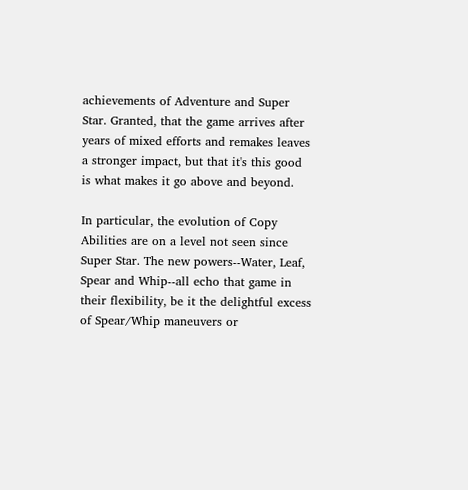achievements of Adventure and Super Star. Granted, that the game arrives after years of mixed efforts and remakes leaves a stronger impact, but that it's this good is what makes it go above and beyond.

In particular, the evolution of Copy Abilities are on a level not seen since Super Star. The new powers--Water, Leaf, Spear and Whip--all echo that game in their flexibility, be it the delightful excess of Spear/Whip maneuvers or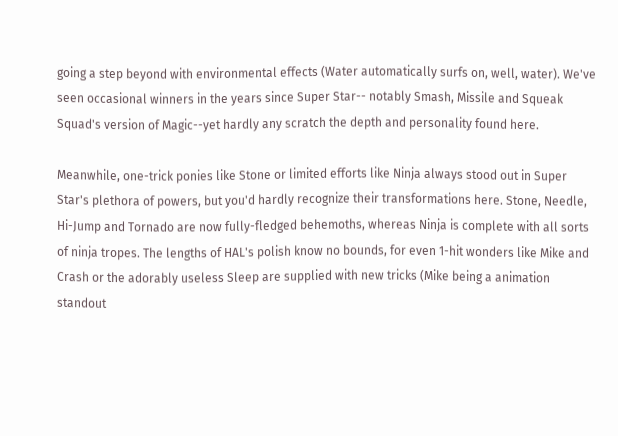going a step beyond with environmental effects (Water automatically surfs on, well, water). We've seen occasional winners in the years since Super Star-- notably Smash, Missile and Squeak Squad's version of Magic--yet hardly any scratch the depth and personality found here.

Meanwhile, one-trick ponies like Stone or limited efforts like Ninja always stood out in Super Star's plethora of powers, but you'd hardly recognize their transformations here. Stone, Needle, Hi-Jump and Tornado are now fully-fledged behemoths, whereas Ninja is complete with all sorts of ninja tropes. The lengths of HAL's polish know no bounds, for even 1-hit wonders like Mike and Crash or the adorably useless Sleep are supplied with new tricks (Mike being a animation standout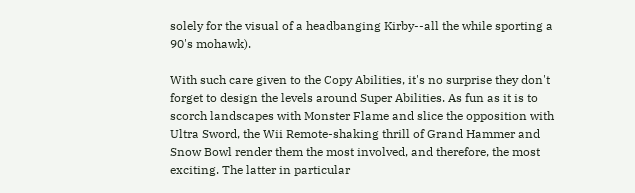solely for the visual of a headbanging Kirby--all the while sporting a 90's mohawk).

With such care given to the Copy Abilities, it's no surprise they don't forget to design the levels around Super Abilities. As fun as it is to scorch landscapes with Monster Flame and slice the opposition with Ultra Sword, the Wii Remote-shaking thrill of Grand Hammer and Snow Bowl render them the most involved, and therefore, the most exciting. The latter in particular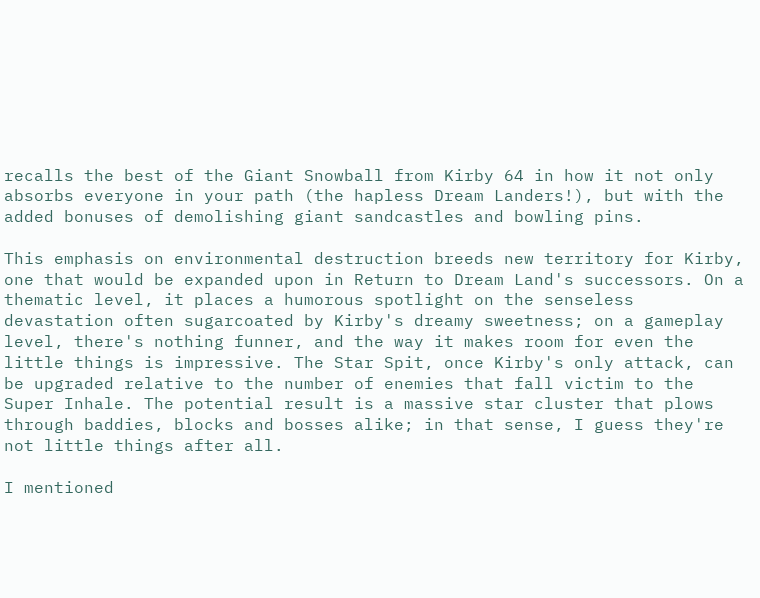recalls the best of the Giant Snowball from Kirby 64 in how it not only absorbs everyone in your path (the hapless Dream Landers!), but with the added bonuses of demolishing giant sandcastles and bowling pins.

This emphasis on environmental destruction breeds new territory for Kirby, one that would be expanded upon in Return to Dream Land's successors. On a thematic level, it places a humorous spotlight on the senseless devastation often sugarcoated by Kirby's dreamy sweetness; on a gameplay level, there's nothing funner, and the way it makes room for even the little things is impressive. The Star Spit, once Kirby's only attack, can be upgraded relative to the number of enemies that fall victim to the Super Inhale. The potential result is a massive star cluster that plows through baddies, blocks and bosses alike; in that sense, I guess they're not little things after all.

I mentioned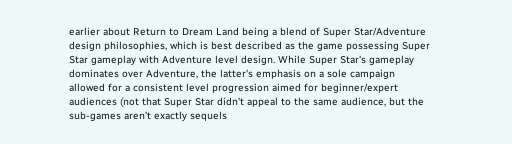earlier about Return to Dream Land being a blend of Super Star/Adventure design philosophies, which is best described as the game possessing Super Star gameplay with Adventure level design. While Super Star's gameplay dominates over Adventure, the latter's emphasis on a sole campaign allowed for a consistent level progression aimed for beginner/expert audiences (not that Super Star didn't appeal to the same audience, but the sub-games aren't exactly sequels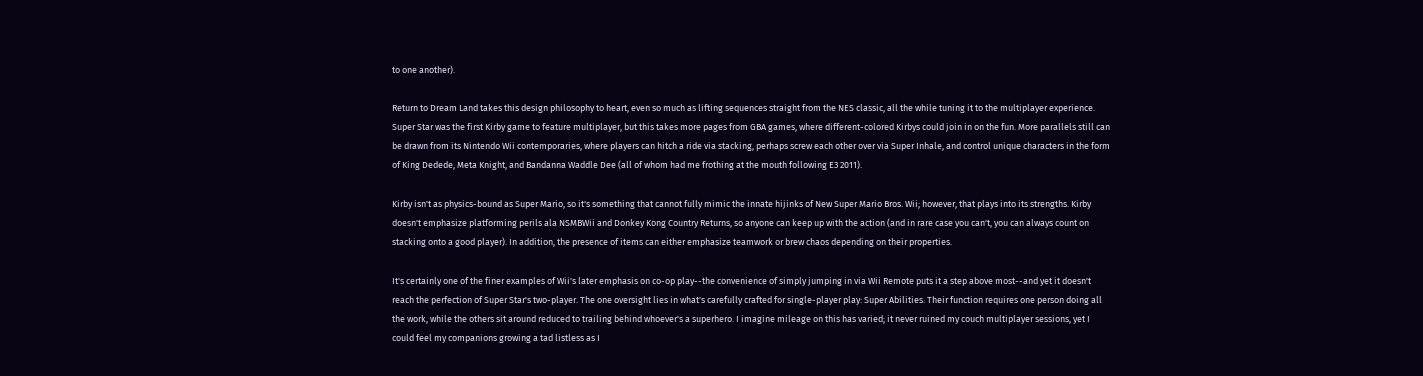to one another).

Return to Dream Land takes this design philosophy to heart, even so much as lifting sequences straight from the NES classic, all the while tuning it to the multiplayer experience. Super Star was the first Kirby game to feature multiplayer, but this takes more pages from GBA games, where different-colored Kirbys could join in on the fun. More parallels still can be drawn from its Nintendo Wii contemporaries, where players can hitch a ride via stacking, perhaps screw each other over via Super Inhale, and control unique characters in the form of King Dedede, Meta Knight, and Bandanna Waddle Dee (all of whom had me frothing at the mouth following E3 2011).

Kirby isn't as physics-bound as Super Mario, so it's something that cannot fully mimic the innate hijinks of New Super Mario Bros. Wii; however, that plays into its strengths. Kirby doesn't emphasize platforming perils ala NSMBWii and Donkey Kong Country Returns, so anyone can keep up with the action (and in rare case you can't, you can always count on stacking onto a good player). In addition, the presence of items can either emphasize teamwork or brew chaos depending on their properties.

It's certainly one of the finer examples of Wii's later emphasis on co-op play--the convenience of simply jumping in via Wii Remote puts it a step above most--and yet it doesn't reach the perfection of Super Star's two-player. The one oversight lies in what's carefully crafted for single-player play: Super Abilities. Their function requires one person doing all the work, while the others sit around reduced to trailing behind whoever's a superhero. I imagine mileage on this has varied; it never ruined my couch multiplayer sessions, yet I could feel my companions growing a tad listless as I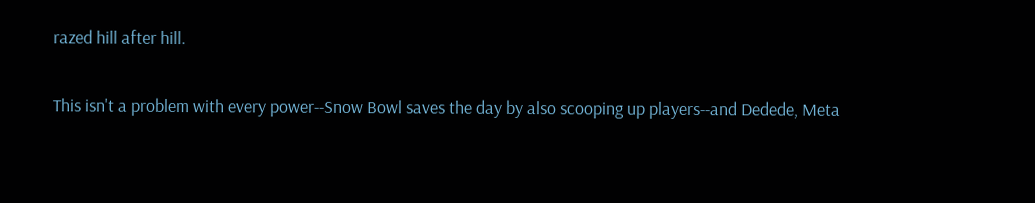razed hill after hill.

This isn't a problem with every power--Snow Bowl saves the day by also scooping up players--and Dedede, Meta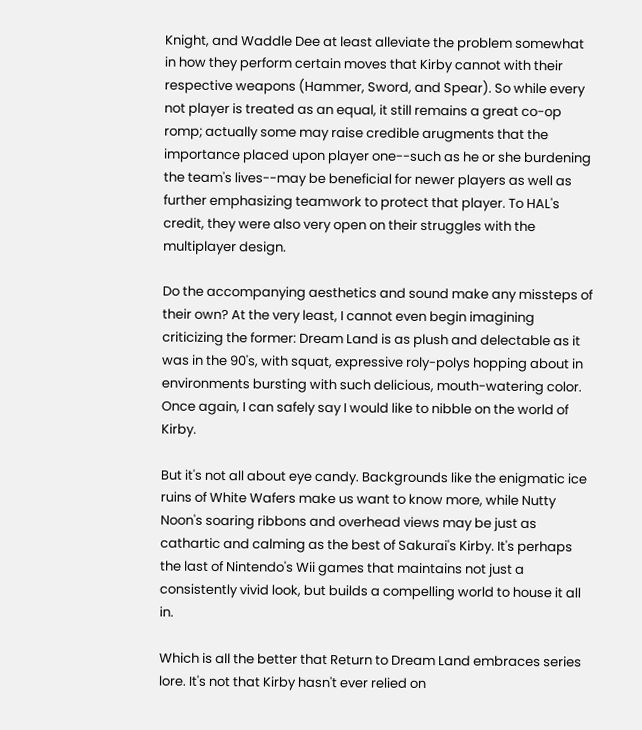Knight, and Waddle Dee at least alleviate the problem somewhat in how they perform certain moves that Kirby cannot with their respective weapons (Hammer, Sword, and Spear). So while every not player is treated as an equal, it still remains a great co-op romp; actually some may raise credible arugments that the importance placed upon player one--such as he or she burdening the team's lives--may be beneficial for newer players as well as further emphasizing teamwork to protect that player. To HAL's credit, they were also very open on their struggles with the multiplayer design.

Do the accompanying aesthetics and sound make any missteps of their own? At the very least, I cannot even begin imagining criticizing the former: Dream Land is as plush and delectable as it was in the 90's, with squat, expressive roly-polys hopping about in environments bursting with such delicious, mouth-watering color. Once again, I can safely say I would like to nibble on the world of Kirby.

But it's not all about eye candy. Backgrounds like the enigmatic ice ruins of White Wafers make us want to know more, while Nutty Noon's soaring ribbons and overhead views may be just as cathartic and calming as the best of Sakurai's Kirby. It's perhaps the last of Nintendo's Wii games that maintains not just a consistently vivid look, but builds a compelling world to house it all in.

Which is all the better that Return to Dream Land embraces series lore. It's not that Kirby hasn't ever relied on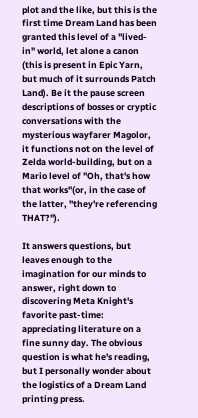plot and the like, but this is the first time Dream Land has been granted this level of a "lived-in" world, let alone a canon (this is present in Epic Yarn, but much of it surrounds Patch Land). Be it the pause screen descriptions of bosses or cryptic conversations with the mysterious wayfarer Magolor, it functions not on the level of Zelda world-building, but on a Mario level of "Oh, that's how that works"(or, in the case of the latter, "they're referencing THAT?").

It answers questions, but leaves enough to the imagination for our minds to answer, right down to discovering Meta Knight's favorite past-time: appreciating literature on a fine sunny day. The obvious question is what he's reading, but I personally wonder about the logistics of a Dream Land printing press.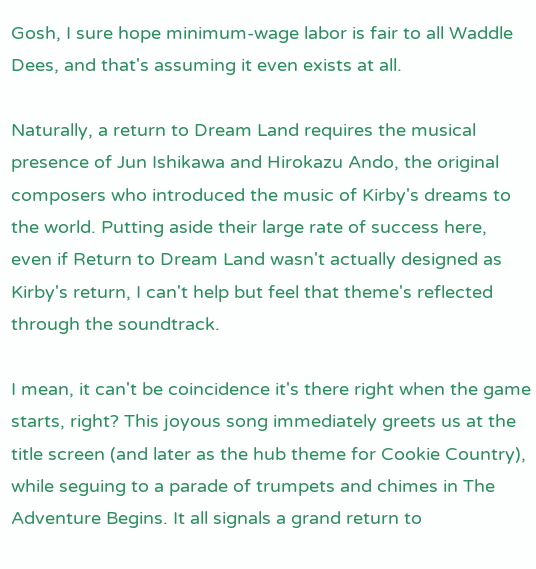Gosh, I sure hope minimum-wage labor is fair to all Waddle Dees, and that's assuming it even exists at all.

Naturally, a return to Dream Land requires the musical presence of Jun Ishikawa and Hirokazu Ando, the original composers who introduced the music of Kirby's dreams to the world. Putting aside their large rate of success here, even if Return to Dream Land wasn't actually designed as Kirby's return, I can't help but feel that theme's reflected through the soundtrack.

I mean, it can't be coincidence it's there right when the game starts, right? This joyous song immediately greets us at the title screen (and later as the hub theme for Cookie Country), while seguing to a parade of trumpets and chimes in The Adventure Begins. It all signals a grand return to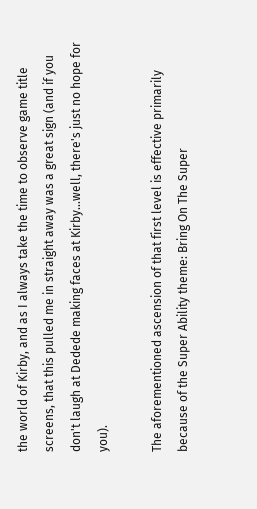the world of Kirby, and as I always take the time to observe game title screens, that this pulled me in straight away was a great sign (and if you don't laugh at Dedede making faces at Kirby...well, there's just no hope for you).

The aforementioned ascension of that first level is effective primarily because of the Super Ability theme: Bring On The Super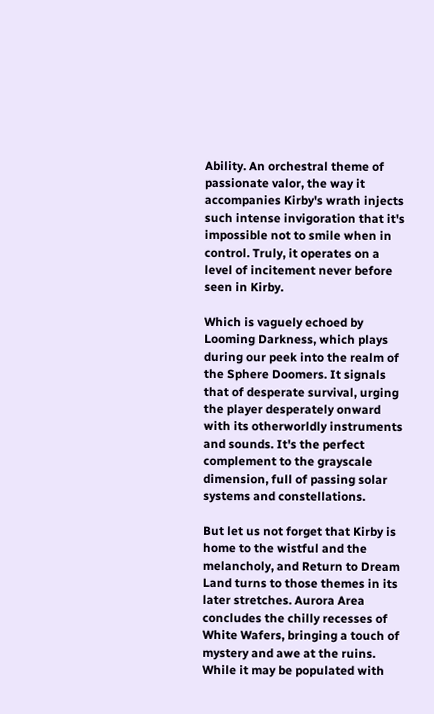Ability. An orchestral theme of passionate valor, the way it accompanies Kirby's wrath injects such intense invigoration that it's impossible not to smile when in control. Truly, it operates on a level of incitement never before seen in Kirby.

Which is vaguely echoed by Looming Darkness, which plays during our peek into the realm of the Sphere Doomers. It signals that of desperate survival, urging the player desperately onward with its otherworldly instruments and sounds. It's the perfect complement to the grayscale dimension, full of passing solar systems and constellations.

But let us not forget that Kirby is home to the wistful and the melancholy, and Return to Dream Land turns to those themes in its later stretches. Aurora Area concludes the chilly recesses of White Wafers, bringing a touch of mystery and awe at the ruins. While it may be populated with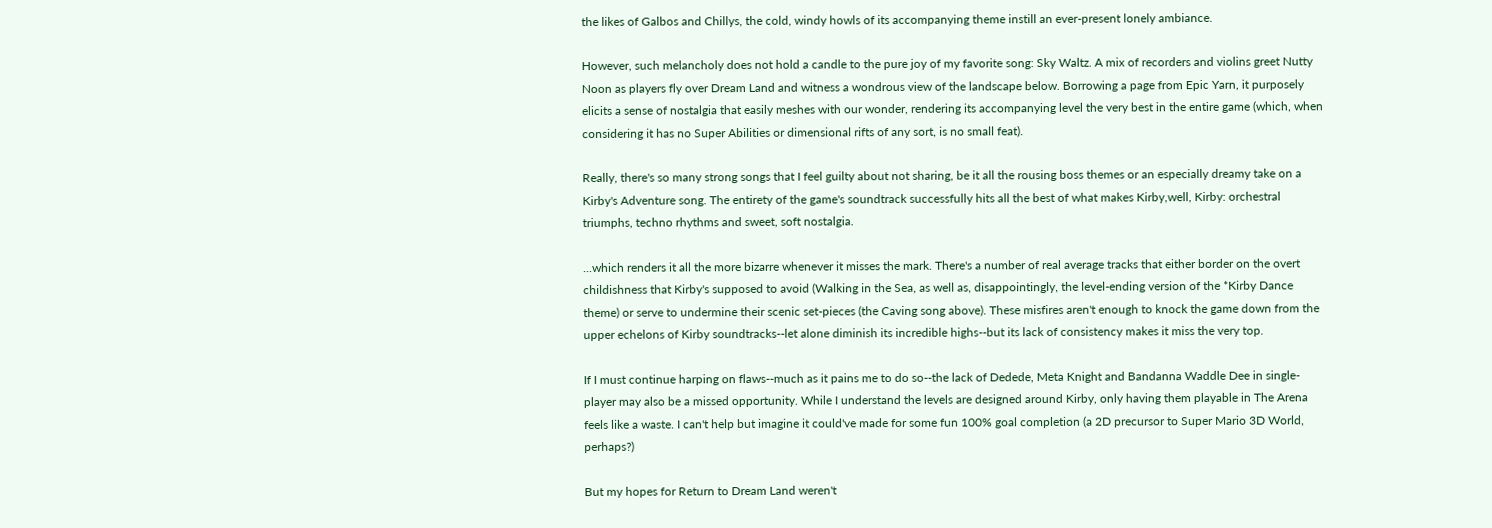the likes of Galbos and Chillys, the cold, windy howls of its accompanying theme instill an ever-present lonely ambiance.

However, such melancholy does not hold a candle to the pure joy of my favorite song: Sky Waltz. A mix of recorders and violins greet Nutty Noon as players fly over Dream Land and witness a wondrous view of the landscape below. Borrowing a page from Epic Yarn, it purposely elicits a sense of nostalgia that easily meshes with our wonder, rendering its accompanying level the very best in the entire game (which, when considering it has no Super Abilities or dimensional rifts of any sort, is no small feat).

Really, there's so many strong songs that I feel guilty about not sharing, be it all the rousing boss themes or an especially dreamy take on a Kirby's Adventure song. The entirety of the game's soundtrack successfully hits all the best of what makes Kirby,well, Kirby: orchestral triumphs, techno rhythms and sweet, soft nostalgia.

...which renders it all the more bizarre whenever it misses the mark. There's a number of real average tracks that either border on the overt childishness that Kirby's supposed to avoid (Walking in the Sea, as well as, disappointingly, the level-ending version of the *Kirby Dance theme) or serve to undermine their scenic set-pieces (the Caving song above). These misfires aren't enough to knock the game down from the upper echelons of Kirby soundtracks--let alone diminish its incredible highs--but its lack of consistency makes it miss the very top.

If I must continue harping on flaws--much as it pains me to do so--the lack of Dedede, Meta Knight and Bandanna Waddle Dee in single-player may also be a missed opportunity. While I understand the levels are designed around Kirby, only having them playable in The Arena feels like a waste. I can't help but imagine it could've made for some fun 100% goal completion (a 2D precursor to Super Mario 3D World, perhaps?)

But my hopes for Return to Dream Land weren't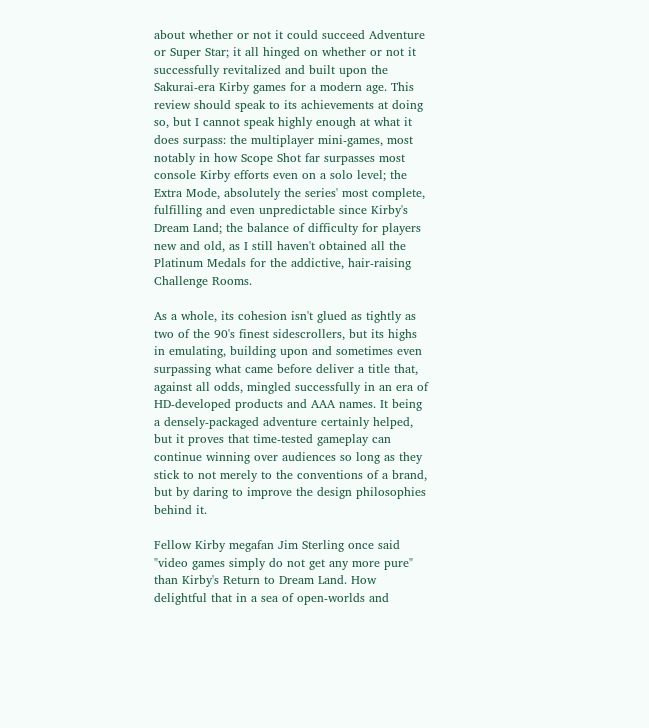about whether or not it could succeed Adventure or Super Star; it all hinged on whether or not it successfully revitalized and built upon the Sakurai-era Kirby games for a modern age. This review should speak to its achievements at doing so, but I cannot speak highly enough at what it does surpass: the multiplayer mini-games, most notably in how Scope Shot far surpasses most console Kirby efforts even on a solo level; the Extra Mode, absolutely the series' most complete, fulfilling and even unpredictable since Kirby's Dream Land; the balance of difficulty for players new and old, as I still haven't obtained all the Platinum Medals for the addictive, hair-raising Challenge Rooms.

As a whole, its cohesion isn't glued as tightly as two of the 90's finest sidescrollers, but its highs in emulating, building upon and sometimes even surpassing what came before deliver a title that, against all odds, mingled successfully in an era of HD-developed products and AAA names. It being a densely-packaged adventure certainly helped, but it proves that time-tested gameplay can continue winning over audiences so long as they stick to not merely to the conventions of a brand, but by daring to improve the design philosophies behind it.

Fellow Kirby megafan Jim Sterling once said "video games simply do not get any more pure" than Kirby's Return to Dream Land. How delightful that in a sea of open-worlds and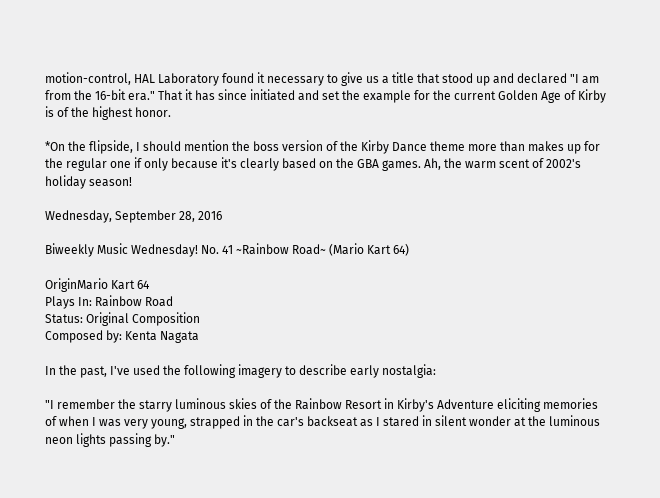motion-control, HAL Laboratory found it necessary to give us a title that stood up and declared "I am from the 16-bit era." That it has since initiated and set the example for the current Golden Age of Kirby is of the highest honor.

*On the flipside, I should mention the boss version of the Kirby Dance theme more than makes up for the regular one if only because it's clearly based on the GBA games. Ah, the warm scent of 2002's holiday season!

Wednesday, September 28, 2016

Biweekly Music Wednesday! No. 41 ~Rainbow Road~ (Mario Kart 64)

OriginMario Kart 64
Plays In: Rainbow Road
Status: Original Composition
Composed by: Kenta Nagata

In the past, I've used the following imagery to describe early nostalgia:

"I remember the starry luminous skies of the Rainbow Resort in Kirby's Adventure eliciting memories of when I was very young, strapped in the car's backseat as I stared in silent wonder at the luminous neon lights passing by."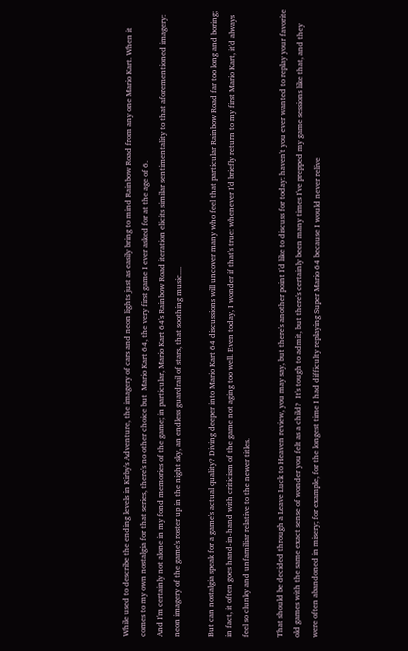While used to describe the ending levels in Kirby's Adventure, the imagery of cars and neon lights just as easily bring to mind Rainbow Road from any one Mario Kart. When it comes to my own nostalgia for that series, there's no other choice but  Mario Kart 64, the very first game I ever asked for at the age of 6.
And I'm certainly not alone in my fond memories of the game; in particular, Mario Kart 64's Rainbow Road iteration elicits similar sentimentality to that aforementioned imagery: neon imagery of the game's roster up in the night sky, an endless guardrail of stars, that soothing music....

But can nostalgia speak for a game's actual quality? Diving deeper into Mario Kart 64 discussions will uncover many who feel that particular Rainbow Road far too long and boring; in fact, it often goes hand-in-hand with criticism of the game not aging too well. Even today, I wonder if that's true: whenever I'd briefly return to my first Mario Kart, it'd always feel so clunky and unfamiliar relative to the newer titles.

That should be decided through a Leave Luck to Heaven review, you may say, but there's another point I'd like to discuss for today: haven't you ever wanted to replay your favorite old games with the same exact sense of wonder you felt as a child?  It's tough to admit, but there's certainly been many times I've prepped my game sessions like that, and they were often abandoned in misery; for example, for the longest time I had difficulty replaying Super Mario 64 because I would never relive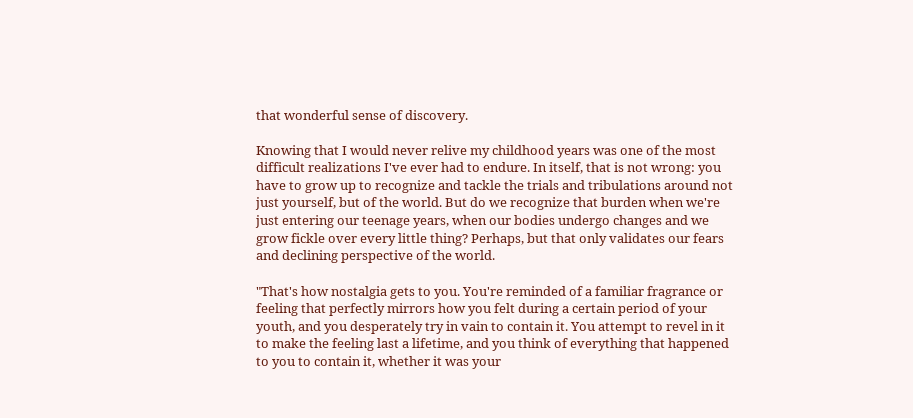that wonderful sense of discovery.

Knowing that I would never relive my childhood years was one of the most difficult realizations I've ever had to endure. In itself, that is not wrong: you have to grow up to recognize and tackle the trials and tribulations around not just yourself, but of the world. But do we recognize that burden when we're just entering our teenage years, when our bodies undergo changes and we grow fickle over every little thing? Perhaps, but that only validates our fears and declining perspective of the world.

"That's how nostalgia gets to you. You're reminded of a familiar fragrance or feeling that perfectly mirrors how you felt during a certain period of your youth, and you desperately try in vain to contain it. You attempt to revel in it to make the feeling last a lifetime, and you think of everything that happened to you to contain it, whether it was your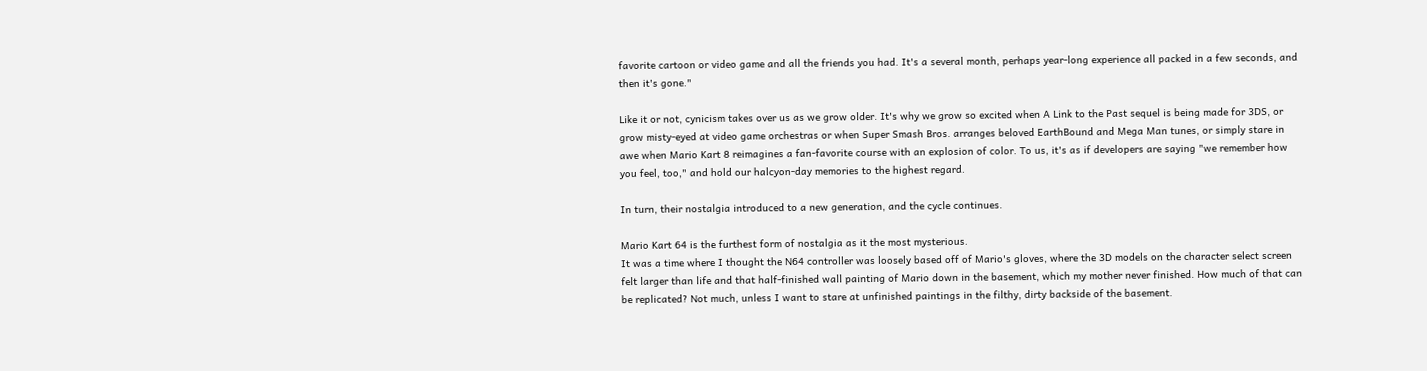favorite cartoon or video game and all the friends you had. It's a several month, perhaps year-long experience all packed in a few seconds, and then it's gone."

Like it or not, cynicism takes over us as we grow older. It's why we grow so excited when A Link to the Past sequel is being made for 3DS, or grow misty-eyed at video game orchestras or when Super Smash Bros. arranges beloved EarthBound and Mega Man tunes, or simply stare in awe when Mario Kart 8 reimagines a fan-favorite course with an explosion of color. To us, it's as if developers are saying "we remember how you feel, too," and hold our halcyon-day memories to the highest regard.

In turn, their nostalgia introduced to a new generation, and the cycle continues.

Mario Kart 64 is the furthest form of nostalgia as it the most mysterious.
It was a time where I thought the N64 controller was loosely based off of Mario's gloves, where the 3D models on the character select screen felt larger than life and that half-finished wall painting of Mario down in the basement, which my mother never finished. How much of that can be replicated? Not much, unless I want to stare at unfinished paintings in the filthy, dirty backside of the basement.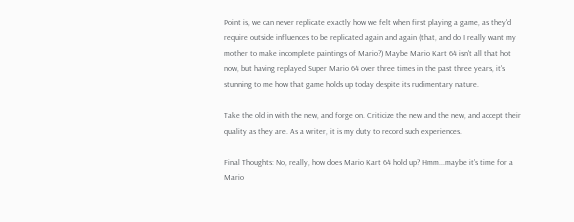Point is, we can never replicate exactly how we felt when first playing a game, as they'd require outside influences to be replicated again and again (that, and do I really want my mother to make incomplete paintings of Mario?) Maybe Mario Kart 64 isn't all that hot now, but having replayed Super Mario 64 over three times in the past three years, it's stunning to me how that game holds up today despite its rudimentary nature.

Take the old in with the new, and forge on. Criticize the new and the new, and accept their quality as they are. As a writer, it is my duty to record such experiences.

Final Thoughts: No, really, how does Mario Kart 64 hold up? Hmm...maybe it's time for a Mario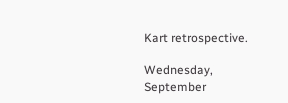Kart retrospective.

Wednesday, September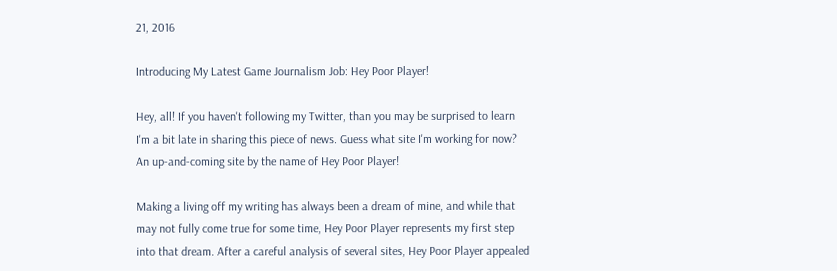21, 2016

Introducing My Latest Game Journalism Job: Hey Poor Player!

Hey, all! If you haven't following my Twitter, than you may be surprised to learn I'm a bit late in sharing this piece of news. Guess what site I'm working for now? An up-and-coming site by the name of Hey Poor Player!

Making a living off my writing has always been a dream of mine, and while that may not fully come true for some time, Hey Poor Player represents my first step into that dream. After a careful analysis of several sites, Hey Poor Player appealed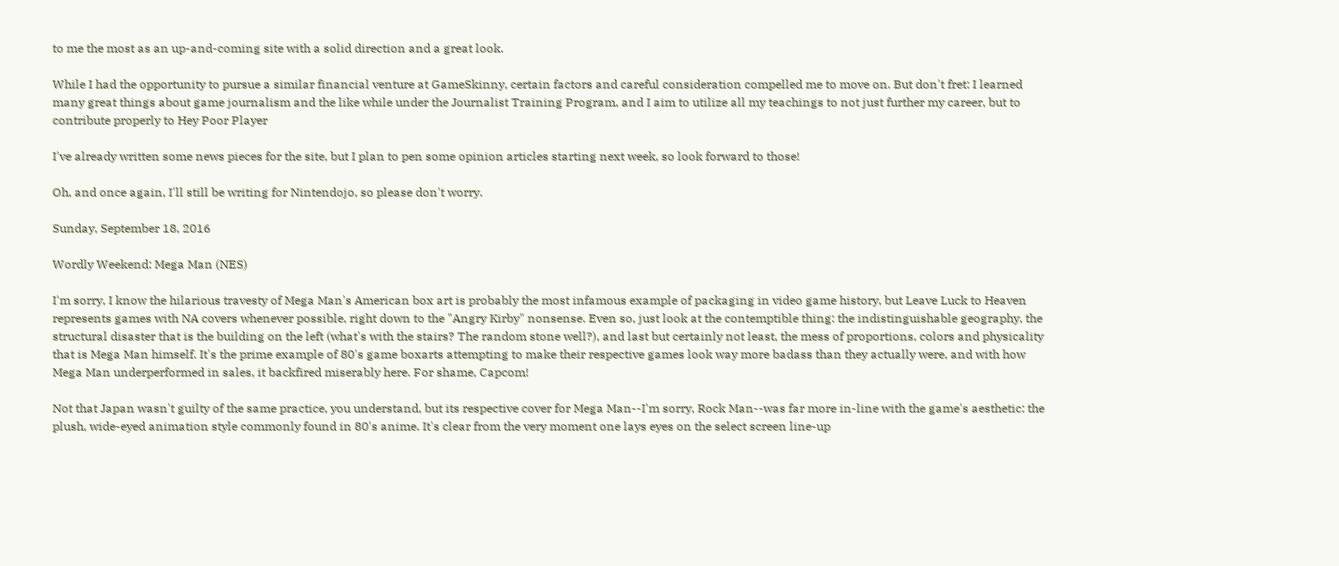to me the most as an up-and-coming site with a solid direction and a great look.

While I had the opportunity to pursue a similar financial venture at GameSkinny, certain factors and careful consideration compelled me to move on. But don't fret: I learned many great things about game journalism and the like while under the Journalist Training Program, and I aim to utilize all my teachings to not just further my career, but to contribute properly to Hey Poor Player

I've already written some news pieces for the site, but I plan to pen some opinion articles starting next week, so look forward to those!

Oh, and once again, I'll still be writing for Nintendojo, so please don't worry.

Sunday, September 18, 2016

Wordly Weekend: Mega Man (NES)

I'm sorry, I know the hilarious travesty of Mega Man's American box art is probably the most infamous example of packaging in video game history, but Leave Luck to Heaven represents games with NA covers whenever possible, right down to the "Angry Kirby" nonsense. Even so, just look at the contemptible thing: the indistinguishable geography, the structural disaster that is the building on the left (what's with the stairs? The random stone well?), and last but certainly not least, the mess of proportions, colors and physicality that is Mega Man himself. It's the prime example of 80's game boxarts attempting to make their respective games look way more badass than they actually were, and with how Mega Man underperformed in sales, it backfired miserably here. For shame, Capcom!

Not that Japan wasn't guilty of the same practice, you understand, but its respective cover for Mega Man--I'm sorry, Rock Man--was far more in-line with the game's aesthetic: the plush, wide-eyed animation style commonly found in 80's anime. It's clear from the very moment one lays eyes on the select screen line-up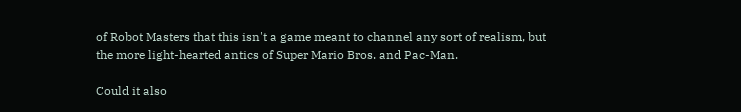of Robot Masters that this isn't a game meant to channel any sort of realism, but the more light-hearted antics of Super Mario Bros. and Pac-Man.

Could it also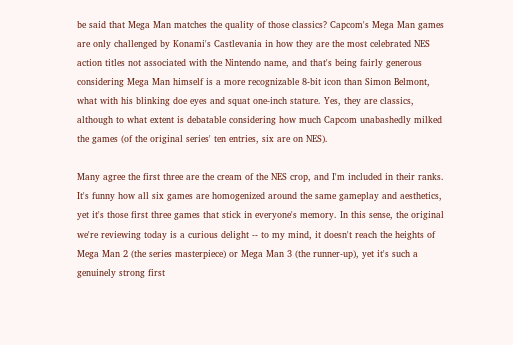be said that Mega Man matches the quality of those classics? Capcom's Mega Man games are only challenged by Konami's Castlevania in how they are the most celebrated NES action titles not associated with the Nintendo name, and that's being fairly generous considering Mega Man himself is a more recognizable 8-bit icon than Simon Belmont, what with his blinking doe eyes and squat one-inch stature. Yes, they are classics, although to what extent is debatable considering how much Capcom unabashedly milked the games (of the original series' ten entries, six are on NES).

Many agree the first three are the cream of the NES crop, and I'm included in their ranks. It's funny how all six games are homogenized around the same gameplay and aesthetics, yet it's those first three games that stick in everyone's memory. In this sense, the original we're reviewing today is a curious delight -- to my mind, it doesn't reach the heights of Mega Man 2 (the series masterpiece) or Mega Man 3 (the runner-up), yet it's such a genuinely strong first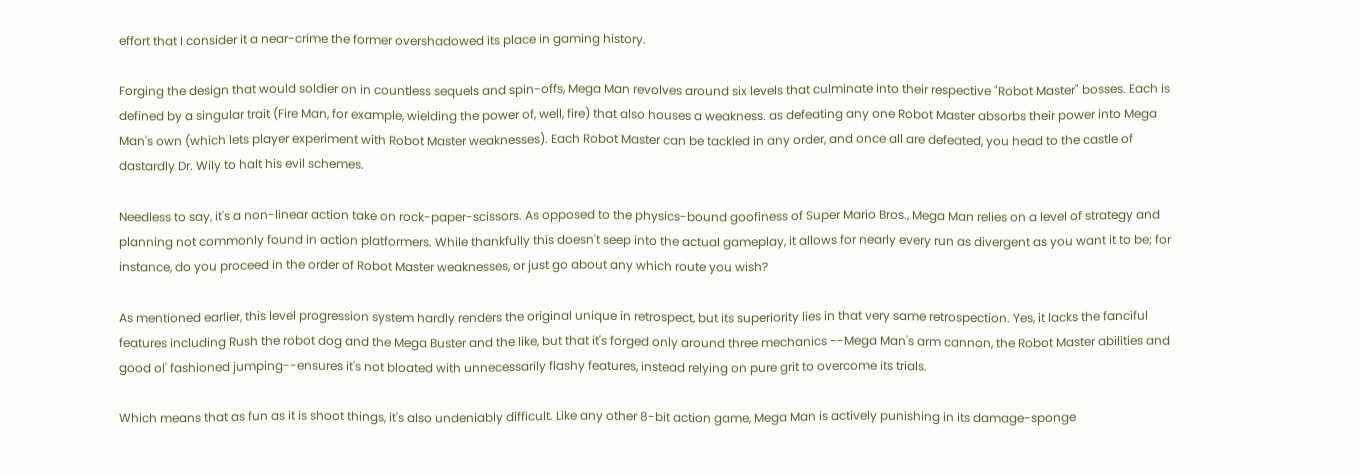effort that I consider it a near-crime the former overshadowed its place in gaming history.

Forging the design that would soldier on in countless sequels and spin-offs, Mega Man revolves around six levels that culminate into their respective "Robot Master" bosses. Each is defined by a singular trait (Fire Man, for example, wielding the power of, well, fire) that also houses a weakness. as defeating any one Robot Master absorbs their power into Mega Man's own (which lets player experiment with Robot Master weaknesses). Each Robot Master can be tackled in any order, and once all are defeated, you head to the castle of dastardly Dr. Wily to halt his evil schemes.

Needless to say, it's a non-linear action take on rock-paper-scissors. As opposed to the physics-bound goofiness of Super Mario Bros., Mega Man relies on a level of strategy and planning not commonly found in action platformers. While thankfully this doesn't seep into the actual gameplay, it allows for nearly every run as divergent as you want it to be; for instance, do you proceed in the order of Robot Master weaknesses, or just go about any which route you wish?

As mentioned earlier, this level progression system hardly renders the original unique in retrospect, but its superiority lies in that very same retrospection. Yes, it lacks the fanciful features including Rush the robot dog and the Mega Buster and the like, but that it's forged only around three mechanics --Mega Man's arm cannon, the Robot Master abilities and good ol' fashioned jumping--ensures it's not bloated with unnecessarily flashy features, instead relying on pure grit to overcome its trials.

Which means that as fun as it is shoot things, it's also undeniably difficult. Like any other 8-bit action game, Mega Man is actively punishing in its damage-sponge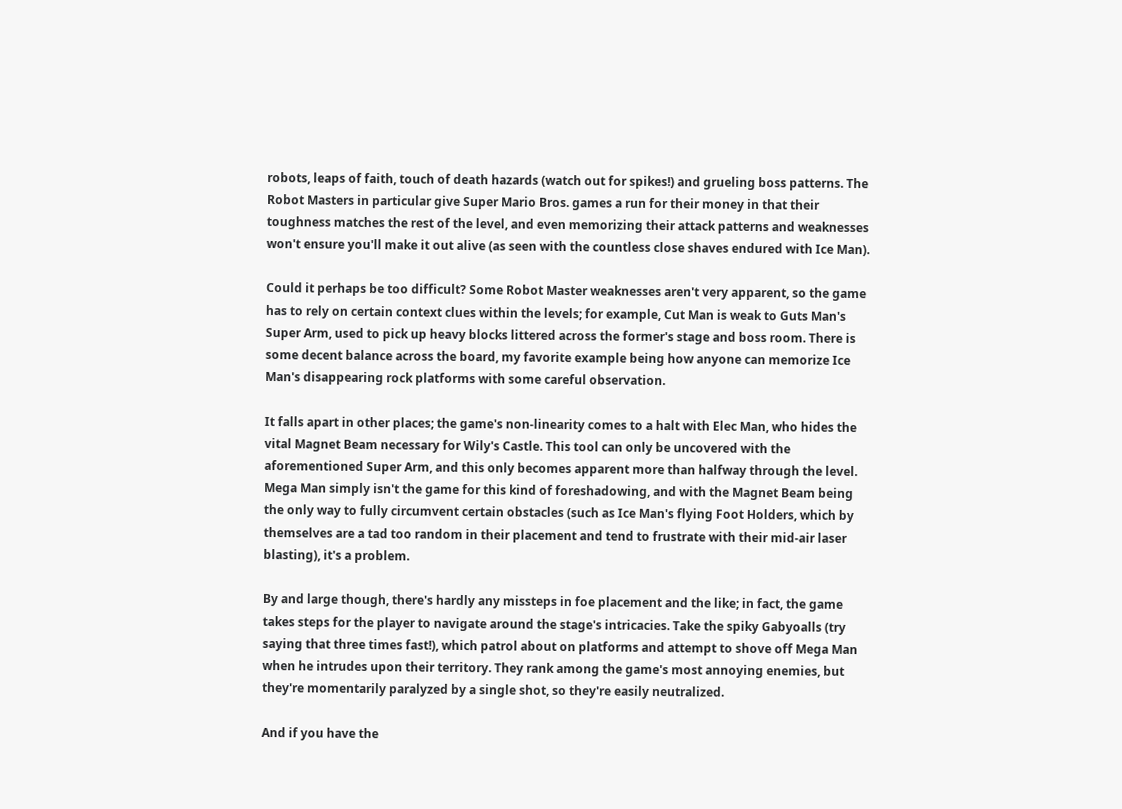robots, leaps of faith, touch of death hazards (watch out for spikes!) and grueling boss patterns. The Robot Masters in particular give Super Mario Bros. games a run for their money in that their toughness matches the rest of the level, and even memorizing their attack patterns and weaknesses won't ensure you'll make it out alive (as seen with the countless close shaves endured with Ice Man).

Could it perhaps be too difficult? Some Robot Master weaknesses aren't very apparent, so the game has to rely on certain context clues within the levels; for example, Cut Man is weak to Guts Man's Super Arm, used to pick up heavy blocks littered across the former's stage and boss room. There is some decent balance across the board, my favorite example being how anyone can memorize Ice Man's disappearing rock platforms with some careful observation.

It falls apart in other places; the game's non-linearity comes to a halt with Elec Man, who hides the vital Magnet Beam necessary for Wily's Castle. This tool can only be uncovered with the aforementioned Super Arm, and this only becomes apparent more than halfway through the level. Mega Man simply isn't the game for this kind of foreshadowing, and with the Magnet Beam being the only way to fully circumvent certain obstacles (such as Ice Man's flying Foot Holders, which by themselves are a tad too random in their placement and tend to frustrate with their mid-air laser blasting), it's a problem.

By and large though, there's hardly any missteps in foe placement and the like; in fact, the game takes steps for the player to navigate around the stage's intricacies. Take the spiky Gabyoalls (try saying that three times fast!), which patrol about on platforms and attempt to shove off Mega Man when he intrudes upon their territory. They rank among the game's most annoying enemies, but they're momentarily paralyzed by a single shot, so they're easily neutralized.

And if you have the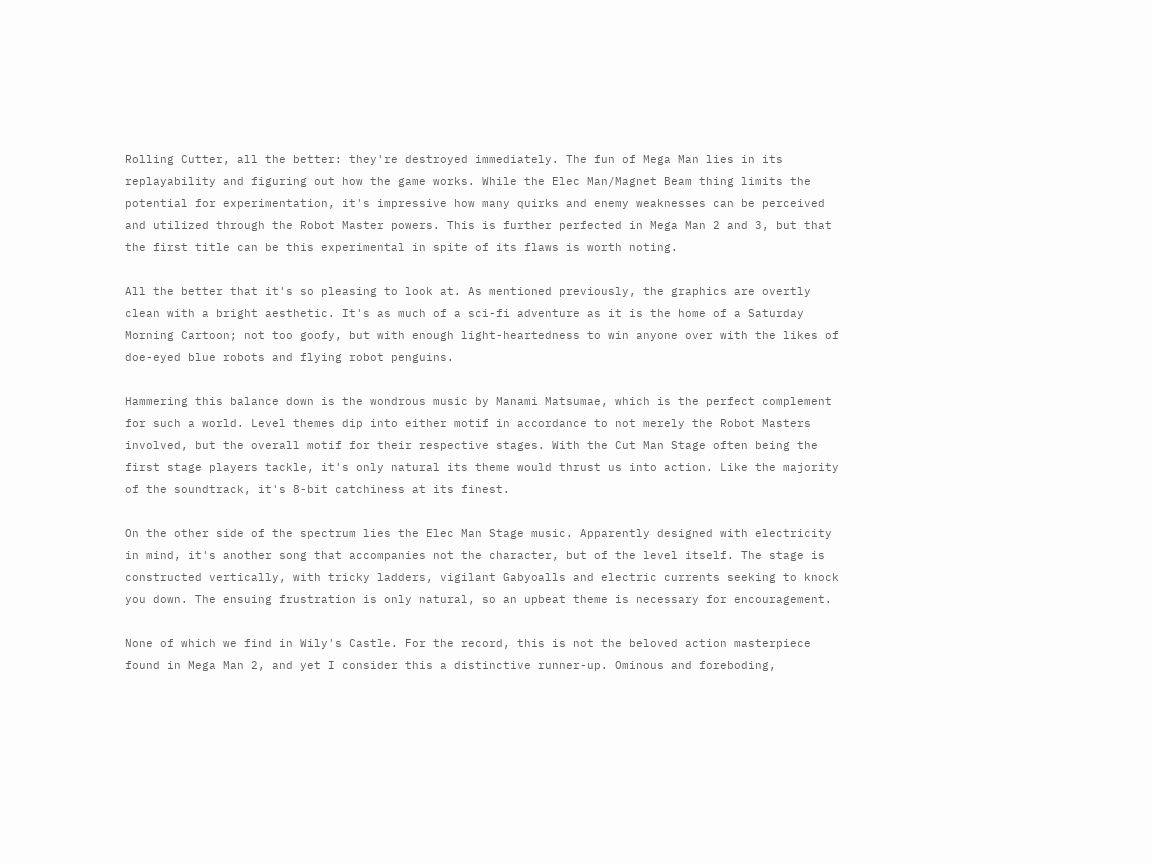Rolling Cutter, all the better: they're destroyed immediately. The fun of Mega Man lies in its replayability and figuring out how the game works. While the Elec Man/Magnet Beam thing limits the potential for experimentation, it's impressive how many quirks and enemy weaknesses can be perceived and utilized through the Robot Master powers. This is further perfected in Mega Man 2 and 3, but that the first title can be this experimental in spite of its flaws is worth noting.

All the better that it's so pleasing to look at. As mentioned previously, the graphics are overtly clean with a bright aesthetic. It's as much of a sci-fi adventure as it is the home of a Saturday Morning Cartoon; not too goofy, but with enough light-heartedness to win anyone over with the likes of doe-eyed blue robots and flying robot penguins.

Hammering this balance down is the wondrous music by Manami Matsumae, which is the perfect complement for such a world. Level themes dip into either motif in accordance to not merely the Robot Masters involved, but the overall motif for their respective stages. With the Cut Man Stage often being the first stage players tackle, it's only natural its theme would thrust us into action. Like the majority of the soundtrack, it's 8-bit catchiness at its finest.

On the other side of the spectrum lies the Elec Man Stage music. Apparently designed with electricity in mind, it's another song that accompanies not the character, but of the level itself. The stage is constructed vertically, with tricky ladders, vigilant Gabyoalls and electric currents seeking to knock you down. The ensuing frustration is only natural, so an upbeat theme is necessary for encouragement.

None of which we find in Wily's Castle. For the record, this is not the beloved action masterpiece found in Mega Man 2, and yet I consider this a distinctive runner-up. Ominous and foreboding,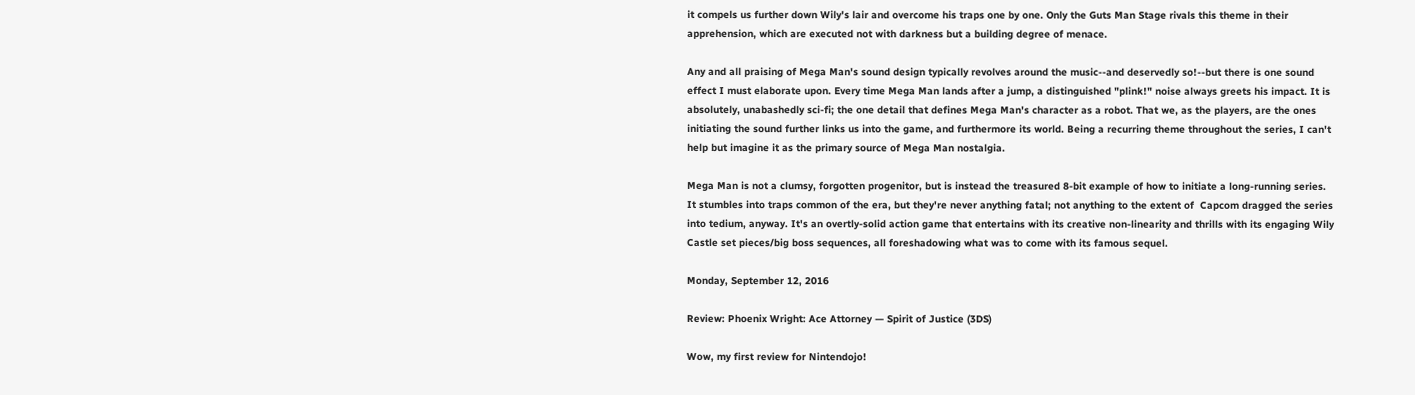it compels us further down Wily's lair and overcome his traps one by one. Only the Guts Man Stage rivals this theme in their apprehension, which are executed not with darkness but a building degree of menace.

Any and all praising of Mega Man's sound design typically revolves around the music--and deservedly so!--but there is one sound effect I must elaborate upon. Every time Mega Man lands after a jump, a distinguished "plink!" noise always greets his impact. It is absolutely, unabashedly sci-fi; the one detail that defines Mega Man's character as a robot. That we, as the players, are the ones initiating the sound further links us into the game, and furthermore its world. Being a recurring theme throughout the series, I can't help but imagine it as the primary source of Mega Man nostalgia.

Mega Man is not a clumsy, forgotten progenitor, but is instead the treasured 8-bit example of how to initiate a long-running series. It stumbles into traps common of the era, but they're never anything fatal; not anything to the extent of  Capcom dragged the series into tedium, anyway. It's an overtly-solid action game that entertains with its creative non-linearity and thrills with its engaging Wily Castle set pieces/big boss sequences, all foreshadowing what was to come with its famous sequel.

Monday, September 12, 2016

Review: Phoenix Wright: Ace Attorney — Spirit of Justice (3DS)

Wow, my first review for Nintendojo!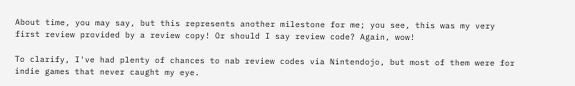About time, you may say, but this represents another milestone for me; you see, this was my very first review provided by a review copy! Or should I say review code? Again, wow!

To clarify, I've had plenty of chances to nab review codes via Nintendojo, but most of them were for indie games that never caught my eye.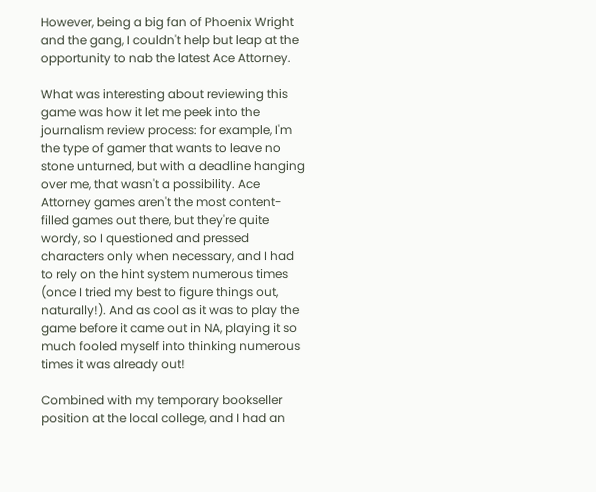However, being a big fan of Phoenix Wright and the gang, I couldn't help but leap at the opportunity to nab the latest Ace Attorney.

What was interesting about reviewing this game was how it let me peek into the journalism review process: for example, I'm the type of gamer that wants to leave no stone unturned, but with a deadline hanging over me, that wasn't a possibility. Ace Attorney games aren't the most content-filled games out there, but they're quite wordy, so I questioned and pressed characters only when necessary, and I had to rely on the hint system numerous times (once I tried my best to figure things out, naturally!). And as cool as it was to play the game before it came out in NA, playing it so much fooled myself into thinking numerous times it was already out!

Combined with my temporary bookseller position at the local college, and I had an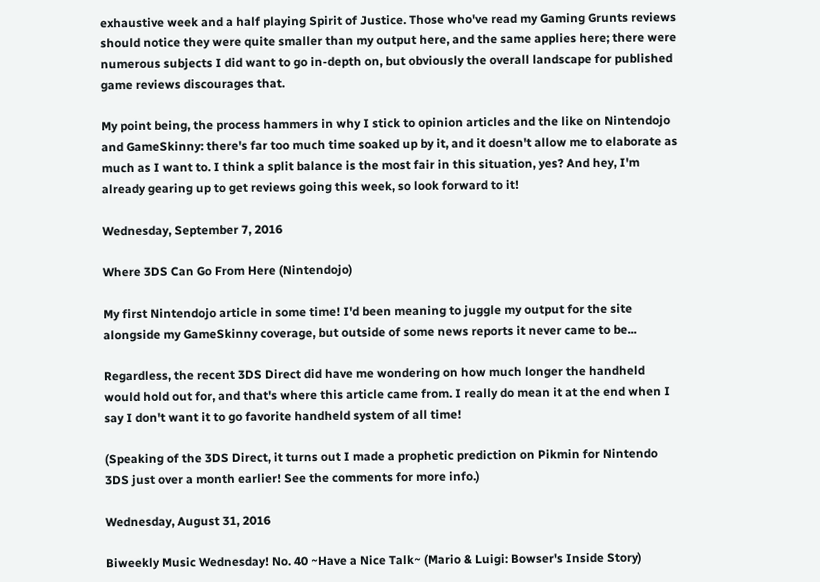exhaustive week and a half playing Spirit of Justice. Those who've read my Gaming Grunts reviews should notice they were quite smaller than my output here, and the same applies here; there were numerous subjects I did want to go in-depth on, but obviously the overall landscape for published game reviews discourages that.

My point being, the process hammers in why I stick to opinion articles and the like on Nintendojo and GameSkinny: there's far too much time soaked up by it, and it doesn't allow me to elaborate as much as I want to. I think a split balance is the most fair in this situation, yes? And hey, I'm already gearing up to get reviews going this week, so look forward to it!

Wednesday, September 7, 2016

Where 3DS Can Go From Here (Nintendojo)

My first Nintendojo article in some time! I'd been meaning to juggle my output for the site alongside my GameSkinny coverage, but outside of some news reports it never came to be...

Regardless, the recent 3DS Direct did have me wondering on how much longer the handheld would hold out for, and that's where this article came from. I really do mean it at the end when I say I don't want it to go favorite handheld system of all time!

(Speaking of the 3DS Direct, it turns out I made a prophetic prediction on Pikmin for Nintendo 3DS just over a month earlier! See the comments for more info.)

Wednesday, August 31, 2016

Biweekly Music Wednesday! No. 40 ~Have a Nice Talk~ (Mario & Luigi: Bowser's Inside Story)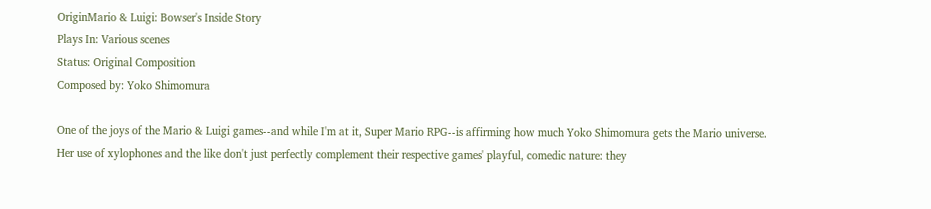OriginMario & Luigi: Bowser's Inside Story
Plays In: Various scenes
Status: Original Composition
Composed by: Yoko Shimomura

One of the joys of the Mario & Luigi games--and while I'm at it, Super Mario RPG--is affirming how much Yoko Shimomura gets the Mario universe. Her use of xylophones and the like don't just perfectly complement their respective games' playful, comedic nature: they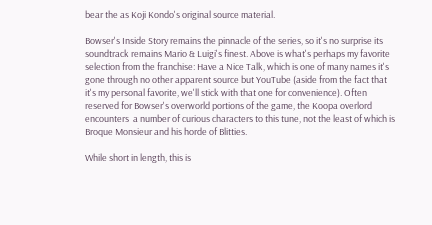bear the as Koji Kondo's original source material.

Bowser's Inside Story remains the pinnacle of the series, so it's no surprise its soundtrack remains Mario & Luigi's finest. Above is what's perhaps my favorite selection from the franchise: Have a Nice Talk, which is one of many names it's gone through no other apparent source but YouTube (aside from the fact that it's my personal favorite, we'll stick with that one for convenience). Often reserved for Bowser's overworld portions of the game, the Koopa overlord encounters  a number of curious characters to this tune, not the least of which is Broque Monsieur and his horde of Blitties.

While short in length, this is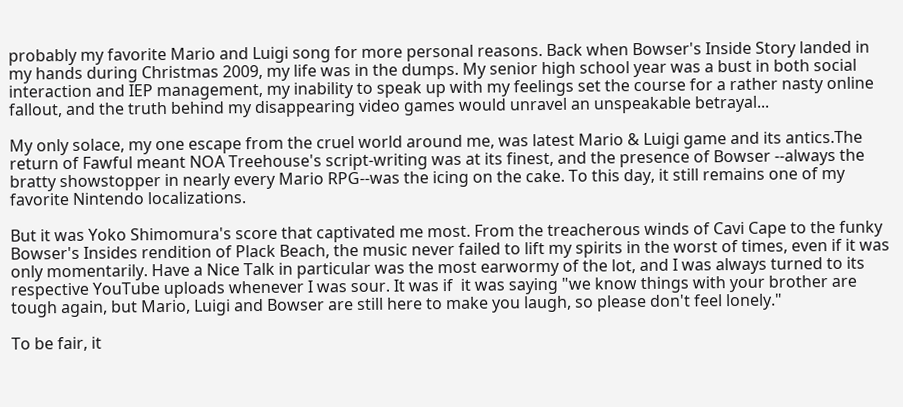probably my favorite Mario and Luigi song for more personal reasons. Back when Bowser's Inside Story landed in my hands during Christmas 2009, my life was in the dumps. My senior high school year was a bust in both social interaction and IEP management, my inability to speak up with my feelings set the course for a rather nasty online fallout, and the truth behind my disappearing video games would unravel an unspeakable betrayal...

My only solace, my one escape from the cruel world around me, was latest Mario & Luigi game and its antics.The return of Fawful meant NOA Treehouse's script-writing was at its finest, and the presence of Bowser --always the bratty showstopper in nearly every Mario RPG--was the icing on the cake. To this day, it still remains one of my favorite Nintendo localizations.

But it was Yoko Shimomura's score that captivated me most. From the treacherous winds of Cavi Cape to the funky Bowser's Insides rendition of Plack Beach, the music never failed to lift my spirits in the worst of times, even if it was only momentarily. Have a Nice Talk in particular was the most earwormy of the lot, and I was always turned to its respective YouTube uploads whenever I was sour. It was if  it was saying "we know things with your brother are tough again, but Mario, Luigi and Bowser are still here to make you laugh, so please don't feel lonely."

To be fair, it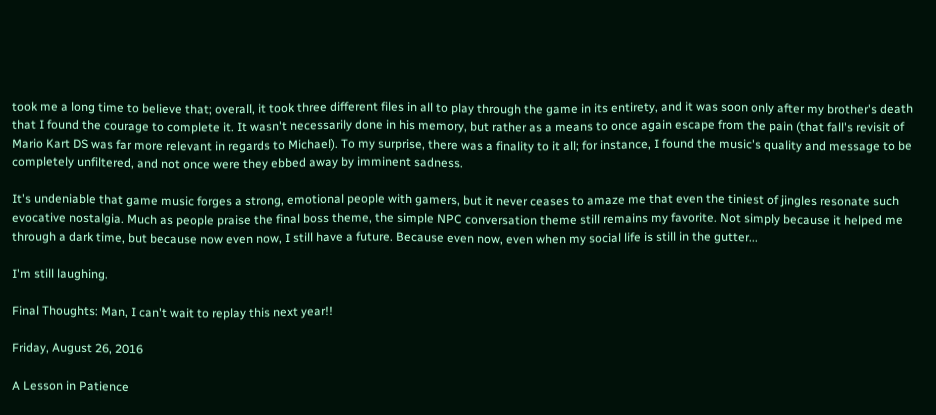took me a long time to believe that; overall, it took three different files in all to play through the game in its entirety, and it was soon only after my brother's death that I found the courage to complete it. It wasn't necessarily done in his memory, but rather as a means to once again escape from the pain (that fall's revisit of Mario Kart DS was far more relevant in regards to Michael). To my surprise, there was a finality to it all; for instance, I found the music's quality and message to be completely unfiltered, and not once were they ebbed away by imminent sadness.

It's undeniable that game music forges a strong, emotional people with gamers, but it never ceases to amaze me that even the tiniest of jingles resonate such evocative nostalgia. Much as people praise the final boss theme, the simple NPC conversation theme still remains my favorite. Not simply because it helped me through a dark time, but because now even now, I still have a future. Because even now, even when my social life is still in the gutter...

I'm still laughing.

Final Thoughts: Man, I can't wait to replay this next year!!

Friday, August 26, 2016

A Lesson in Patience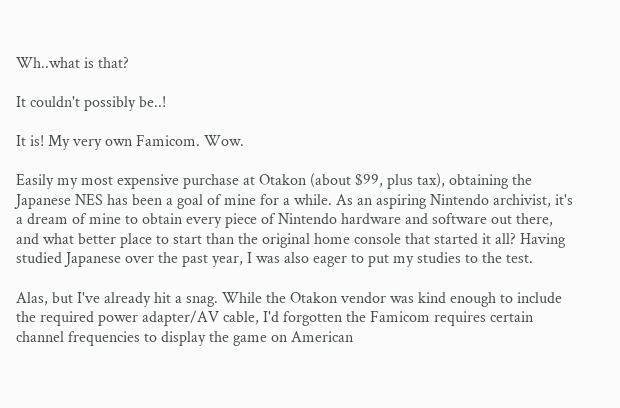Wh..what is that?

It couldn't possibly be..!

It is! My very own Famicom. Wow.

Easily my most expensive purchase at Otakon (about $99, plus tax), obtaining the Japanese NES has been a goal of mine for a while. As an aspiring Nintendo archivist, it's a dream of mine to obtain every piece of Nintendo hardware and software out there, and what better place to start than the original home console that started it all? Having studied Japanese over the past year, I was also eager to put my studies to the test.

Alas, but I've already hit a snag. While the Otakon vendor was kind enough to include the required power adapter/AV cable, I'd forgotten the Famicom requires certain channel frequencies to display the game on American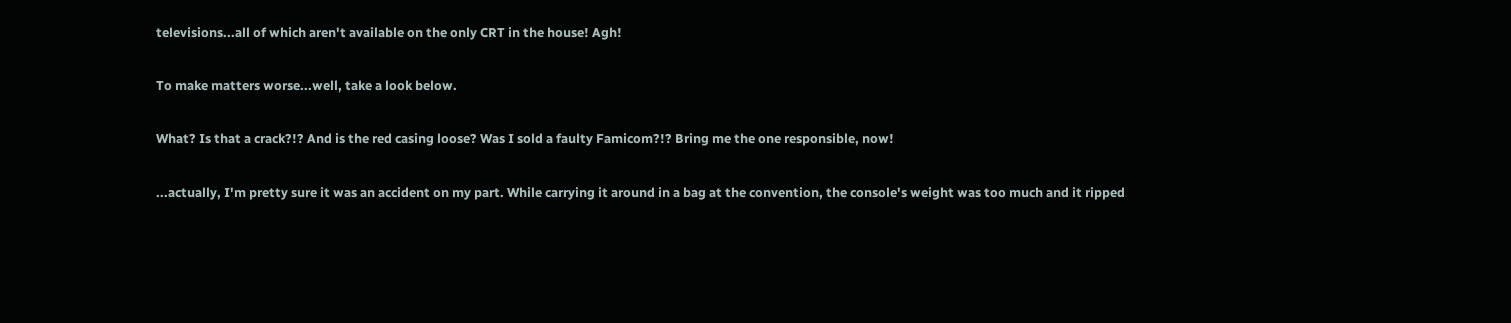televisions...all of which aren't available on the only CRT in the house! Agh!

To make matters worse...well, take a look below.

What? Is that a crack?!? And is the red casing loose? Was I sold a faulty Famicom?!? Bring me the one responsible, now!

...actually, I'm pretty sure it was an accident on my part. While carrying it around in a bag at the convention, the console's weight was too much and it ripped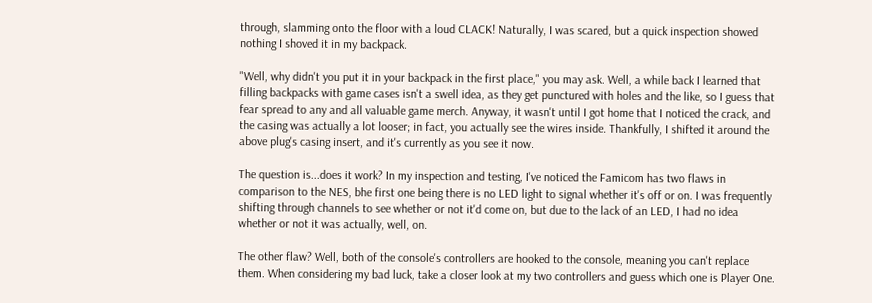through, slamming onto the floor with a loud CLACK! Naturally, I was scared, but a quick inspection showed nothing I shoved it in my backpack.

"Well, why didn't you put it in your backpack in the first place," you may ask. Well, a while back I learned that filling backpacks with game cases isn't a swell idea, as they get punctured with holes and the like, so I guess that fear spread to any and all valuable game merch. Anyway, it wasn't until I got home that I noticed the crack, and the casing was actually a lot looser; in fact, you actually see the wires inside. Thankfully, I shifted it around the above plug's casing insert, and it's currently as you see it now.

The question is...does it work? In my inspection and testing, I've noticed the Famicom has two flaws in comparison to the NES, bhe first one being there is no LED light to signal whether it's off or on. I was frequently shifting through channels to see whether or not it'd come on, but due to the lack of an LED, I had no idea whether or not it was actually, well, on.

The other flaw? Well, both of the console's controllers are hooked to the console, meaning you can't replace them. When considering my bad luck, take a closer look at my two controllers and guess which one is Player One.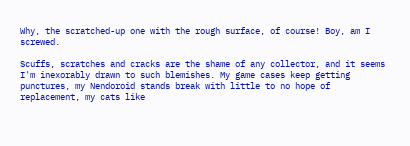Why, the scratched-up one with the rough surface, of course! Boy, am I screwed.

Scuffs, scratches and cracks are the shame of any collector, and it seems I'm inexorably drawn to such blemishes. My game cases keep getting punctures, my Nendoroid stands break with little to no hope of replacement, my cats like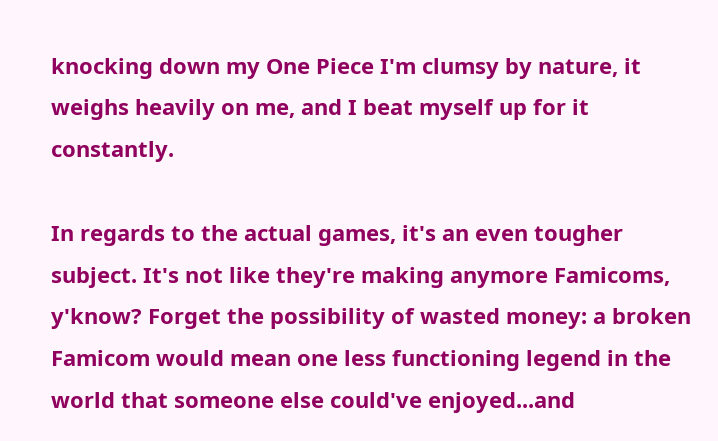knocking down my One Piece I'm clumsy by nature, it weighs heavily on me, and I beat myself up for it constantly.

In regards to the actual games, it's an even tougher subject. It's not like they're making anymore Famicoms, y'know? Forget the possibility of wasted money: a broken Famicom would mean one less functioning legend in the world that someone else could've enjoyed...and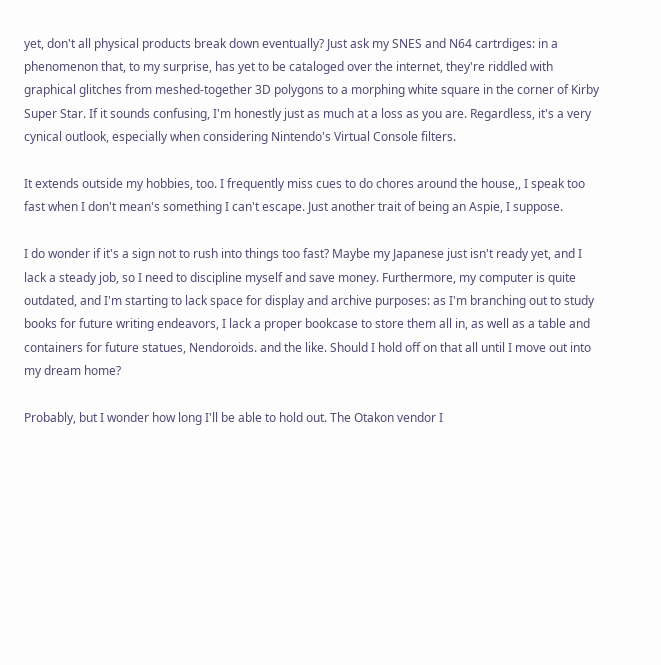yet, don't all physical products break down eventually? Just ask my SNES and N64 cartrdiges: in a phenomenon that, to my surprise, has yet to be cataloged over the internet, they're riddled with graphical glitches from meshed-together 3D polygons to a morphing white square in the corner of Kirby Super Star. If it sounds confusing, I'm honestly just as much at a loss as you are. Regardless, it's a very cynical outlook, especially when considering Nintendo's Virtual Console filters.

It extends outside my hobbies, too. I frequently miss cues to do chores around the house,, I speak too fast when I don't mean's something I can't escape. Just another trait of being an Aspie, I suppose.

I do wonder if it's a sign not to rush into things too fast? Maybe my Japanese just isn't ready yet, and I lack a steady job, so I need to discipline myself and save money. Furthermore, my computer is quite outdated, and I'm starting to lack space for display and archive purposes: as I'm branching out to study books for future writing endeavors, I lack a proper bookcase to store them all in, as well as a table and containers for future statues, Nendoroids. and the like. Should I hold off on that all until I move out into my dream home?

Probably, but I wonder how long I'll be able to hold out. The Otakon vendor I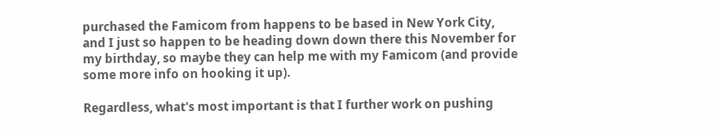purchased the Famicom from happens to be based in New York City, and I just so happen to be heading down down there this November for my birthday, so maybe they can help me with my Famicom (and provide some more info on hooking it up).

Regardless, what's most important is that I further work on pushing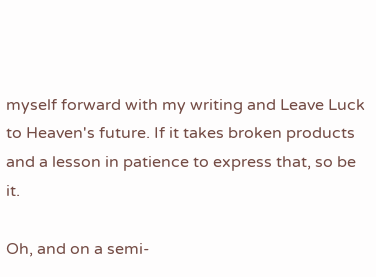myself forward with my writing and Leave Luck to Heaven's future. If it takes broken products and a lesson in patience to express that, so be it.

Oh, and on a semi-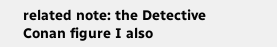related note: the Detective Conan figure I also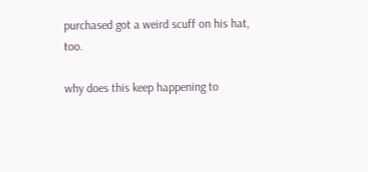purchased got a weird scuff on his hat, too.

why does this keep happening to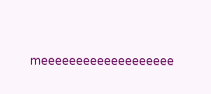meeeeeeeeeeeeeeeeeee